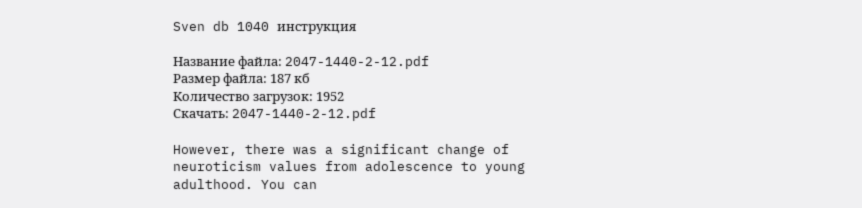Sven db 1040 инструкция

Название файла: 2047-1440-2-12.pdf
Размер файла: 187 кб
Количество загрузок: 1952
Скачать: 2047-1440-2-12.pdf

However, there was a significant change of neuroticism values from adolescence to young adulthood. You can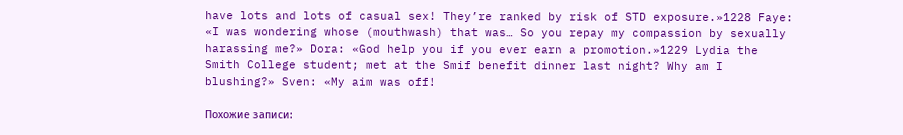have lots and lots of casual sex! They’re ranked by risk of STD exposure.»1228 Faye: «I was wondering whose (mouthwash) that was… So you repay my compassion by sexually harassing me?» Dora: «God help you if you ever earn a promotion.»1229 Lydia the Smith College student; met at the Smif benefit dinner last night? Why am I blushing?» Sven: «My aim was off!

Похожие записи: